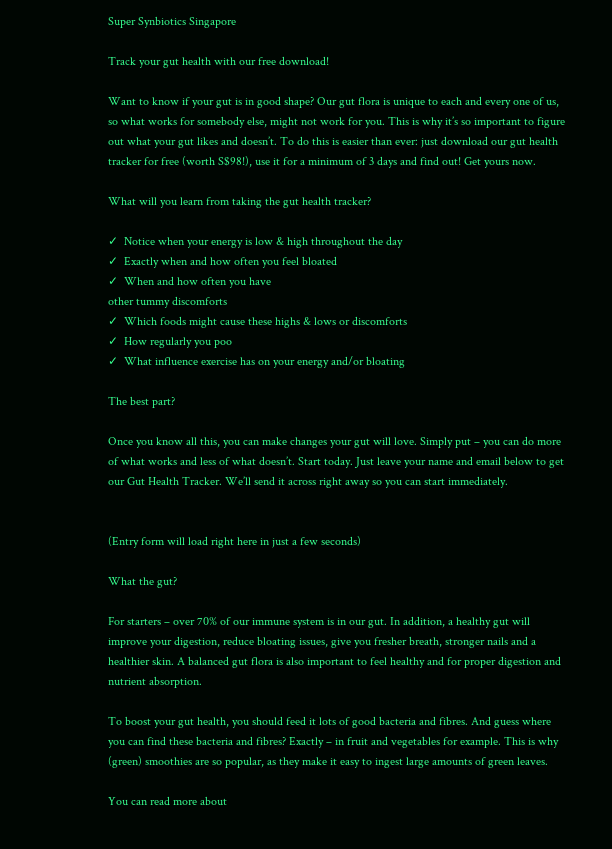Super Synbiotics Singapore

Track your gut health with our free download!

Want to know if your gut is in good shape? Our gut flora is unique to each and every one of us, so what works for somebody else, might not work for you. This is why it’s so important to figure out what your gut likes and doesn’t. To do this is easier than ever: just download our gut health tracker for free (worth S$98!), use it for a minimum of 3 days and find out! Get yours now.

What will you learn from taking the gut health tracker?

✓  Notice when your energy is low & high throughout the day
✓  Exactly when and how often you feel bloated
✓  When and how often you have
other tummy discomforts
✓  Which foods might cause these highs & lows or discomforts
✓  How regularly you poo
✓  What influence exercise has on your energy and/or bloating

The best part?

Once you know all this, you can make changes your gut will love. Simply put – you can do more of what works and less of what doesn’t. Start today. Just leave your name and email below to get our Gut Health Tracker. We’ll send it across right away so you can start immediately.


(Entry form will load right here in just a few seconds)

What the gut?

For starters – over 70% of our immune system is in our gut. In addition, a healthy gut will improve your digestion, reduce bloating issues, give you fresher breath, stronger nails and a healthier skin. A balanced gut flora is also important to feel healthy and for proper digestion and nutrient absorption.

To boost your gut health, you should feed it lots of good bacteria and fibres. And guess where you can find these bacteria and fibres? Exactly – in fruit and vegetables for example. This is why (green) smoothies are so popular, as they make it easy to ingest large amounts of green leaves.

You can read more about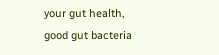your gut health, good gut bacteria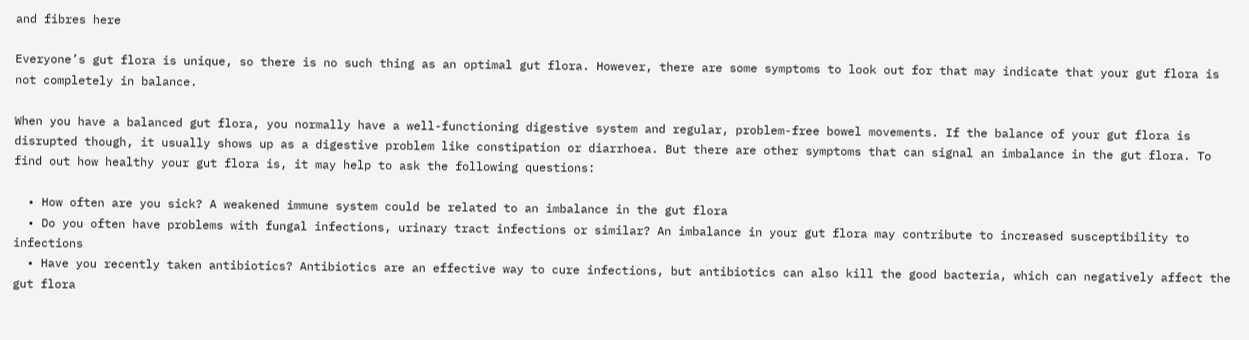and fibres here

Everyone’s gut flora is unique, so there is no such thing as an optimal gut flora. However, there are some symptoms to look out for that may indicate that your gut flora is not completely in balance.

When you have a balanced gut flora, you normally have a well-functioning digestive system and regular, problem-free bowel movements. If the balance of your gut flora is disrupted though, it usually shows up as a digestive problem like constipation or diarrhoea. But there are other symptoms that can signal an imbalance in the gut flora. To find out how healthy your gut flora is, it may help to ask the following questions:

  • How often are you sick? A weakened immune system could be related to an imbalance in the gut flora
  • Do you often have problems with fungal infections, urinary tract infections or similar? An imbalance in your gut flora may contribute to increased susceptibility to infections
  • Have you recently taken antibiotics? Antibiotics are an effective way to cure infections, but antibiotics can also kill the good bacteria, which can negatively affect the gut flora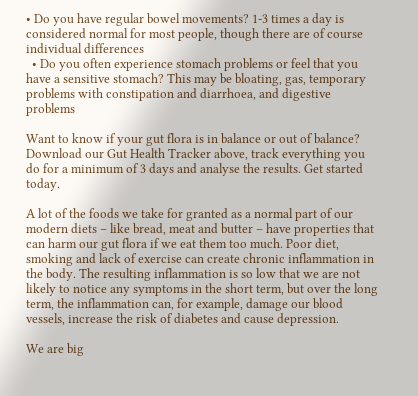• Do you have regular bowel movements? 1-3 times a day is considered normal for most people, though there are of course individual differences
  • Do you often experience stomach problems or feel that you have a sensitive stomach? This may be bloating, gas, temporary problems with constipation and diarrhoea, and digestive problems

Want to know if your gut flora is in balance or out of balance? Download our Gut Health Tracker above, track everything you do for a minimum of 3 days and analyse the results. Get started today.

A lot of the foods we take for granted as a normal part of our modern diets – like bread, meat and butter – have properties that can harm our gut flora if we eat them too much. Poor diet, smoking and lack of exercise can create chronic inflammation in the body. The resulting inflammation is so low that we are not likely to notice any symptoms in the short term, but over the long term, the inflammation can, for example, damage our blood vessels, increase the risk of diabetes and cause depression.

We are big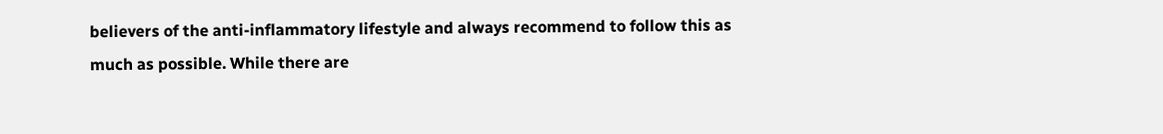believers of the anti-inflammatory lifestyle and always recommend to follow this as much as possible. While there are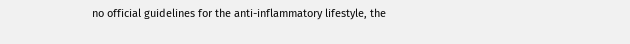no official guidelines for the anti-inflammatory lifestyle, the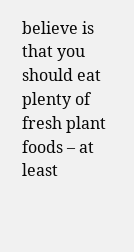believe is that you should eat plenty of fresh plant foods – at least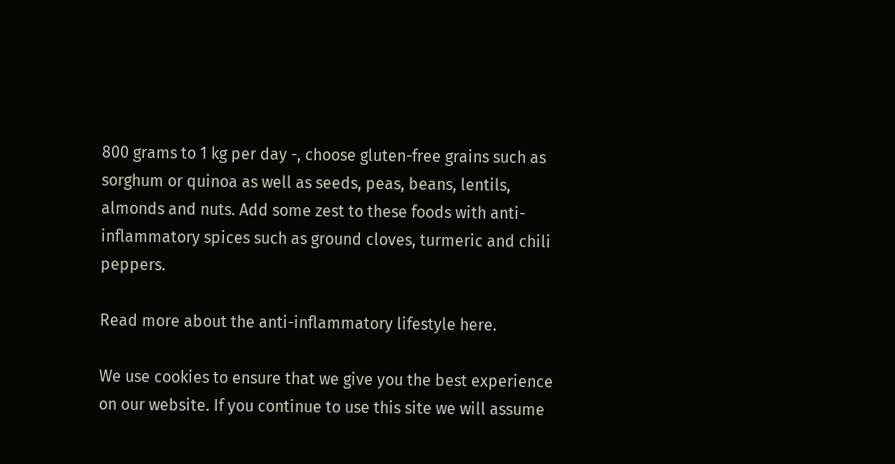800 grams to 1 kg per day -, choose gluten-free grains such as sorghum or quinoa as well as seeds, peas, beans, lentils, almonds and nuts. Add some zest to these foods with anti-inflammatory spices such as ground cloves, turmeric and chili peppers.

Read more about the anti-inflammatory lifestyle here.

We use cookies to ensure that we give you the best experience on our website. If you continue to use this site we will assume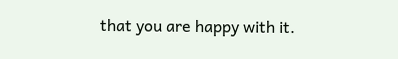that you are happy with it.